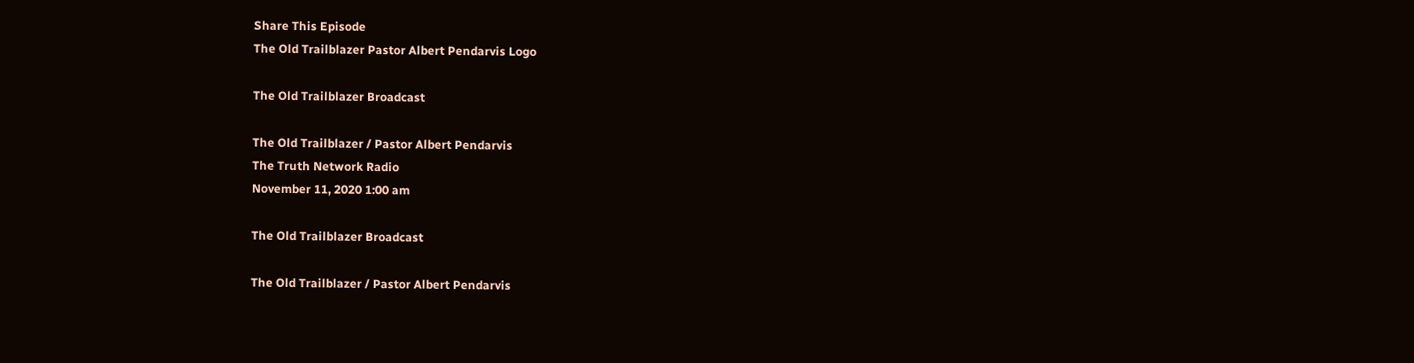Share This Episode
The Old Trailblazer Pastor Albert Pendarvis Logo

The Old Trailblazer Broadcast

The Old Trailblazer / Pastor Albert Pendarvis
The Truth Network Radio
November 11, 2020 1:00 am

The Old Trailblazer Broadcast

The Old Trailblazer / Pastor Albert Pendarvis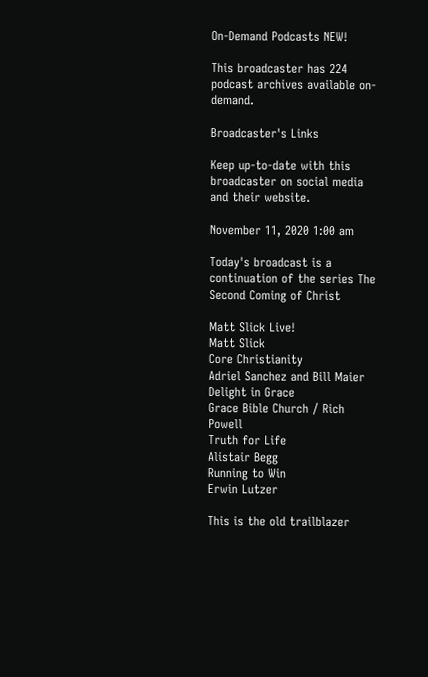On-Demand Podcasts NEW!

This broadcaster has 224 podcast archives available on-demand.

Broadcaster's Links

Keep up-to-date with this broadcaster on social media and their website.

November 11, 2020 1:00 am

Today's broadcast is a continuation of the series The Second Coming of Christ

Matt Slick Live!
Matt Slick
Core Christianity
Adriel Sanchez and Bill Maier
Delight in Grace
Grace Bible Church / Rich Powell
Truth for Life
Alistair Begg
Running to Win
Erwin Lutzer

This is the old trailblazer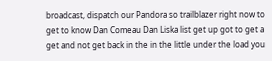broadcast, dispatch our Pandora so trailblazer right now to get to know Dan Comeau Dan Liska list get up got to get a get and not get back in the in the little under the load you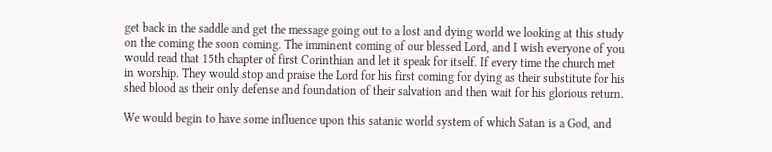get back in the saddle and get the message going out to a lost and dying world we looking at this study on the coming the soon coming. The imminent coming of our blessed Lord, and I wish everyone of you would read that 15th chapter of first Corinthian and let it speak for itself. If every time the church met in worship. They would stop and praise the Lord for his first coming for dying as their substitute for his shed blood as their only defense and foundation of their salvation and then wait for his glorious return.

We would begin to have some influence upon this satanic world system of which Satan is a God, and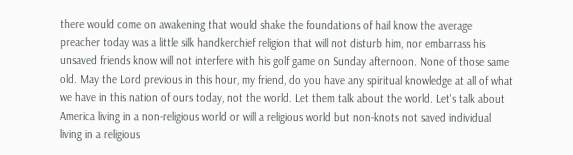there would come on awakening that would shake the foundations of hail know the average preacher today was a little silk handkerchief religion that will not disturb him, nor embarrass his unsaved friends know will not interfere with his golf game on Sunday afternoon. None of those same old. May the Lord previous in this hour, my friend, do you have any spiritual knowledge at all of what we have in this nation of ours today, not the world. Let them talk about the world. Let's talk about America living in a non-religious world or will a religious world but non-knots not saved individual living in a religious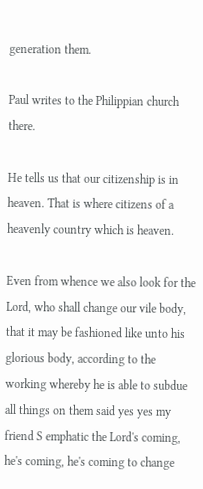generation them.

Paul writes to the Philippian church there.

He tells us that our citizenship is in heaven. That is where citizens of a heavenly country which is heaven.

Even from whence we also look for the Lord, who shall change our vile body, that it may be fashioned like unto his glorious body, according to the working whereby he is able to subdue all things on them said yes yes my friend S emphatic the Lord's coming, he's coming, he's coming to change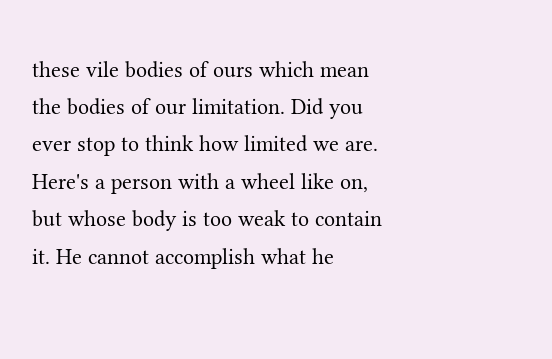these vile bodies of ours which mean the bodies of our limitation. Did you ever stop to think how limited we are. Here's a person with a wheel like on, but whose body is too weak to contain it. He cannot accomplish what he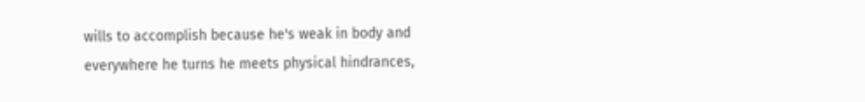wills to accomplish because he's weak in body and everywhere he turns he meets physical hindrances,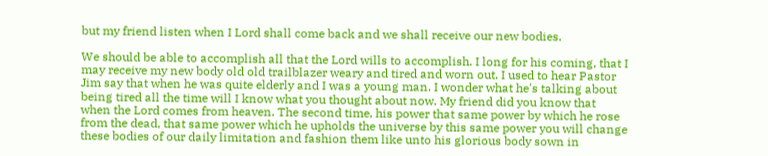but my friend listen when I Lord shall come back and we shall receive our new bodies.

We should be able to accomplish all that the Lord wills to accomplish. I long for his coming, that I may receive my new body old old trailblazer weary and tired and worn out. I used to hear Pastor Jim say that when he was quite elderly and I was a young man. I wonder what he's talking about being tired all the time will I know what you thought about now. My friend did you know that when the Lord comes from heaven. The second time, his power that same power by which he rose from the dead, that same power which he upholds the universe by this same power you will change these bodies of our daily limitation and fashion them like unto his glorious body sown in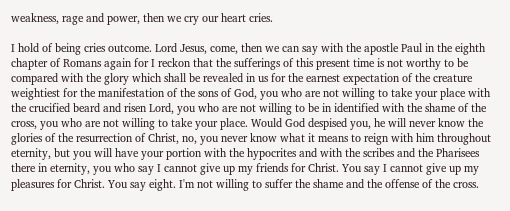weakness, rage and power, then we cry our heart cries.

I hold of being cries outcome. Lord Jesus, come, then we can say with the apostle Paul in the eighth chapter of Romans again for I reckon that the sufferings of this present time is not worthy to be compared with the glory which shall be revealed in us for the earnest expectation of the creature weightiest for the manifestation of the sons of God, you who are not willing to take your place with the crucified beard and risen Lord, you who are not willing to be in identified with the shame of the cross, you who are not willing to take your place. Would God despised you, he will never know the glories of the resurrection of Christ, no, you never know what it means to reign with him throughout eternity, but you will have your portion with the hypocrites and with the scribes and the Pharisees there in eternity, you who say I cannot give up my friends for Christ. You say I cannot give up my pleasures for Christ. You say eight. I'm not willing to suffer the shame and the offense of the cross.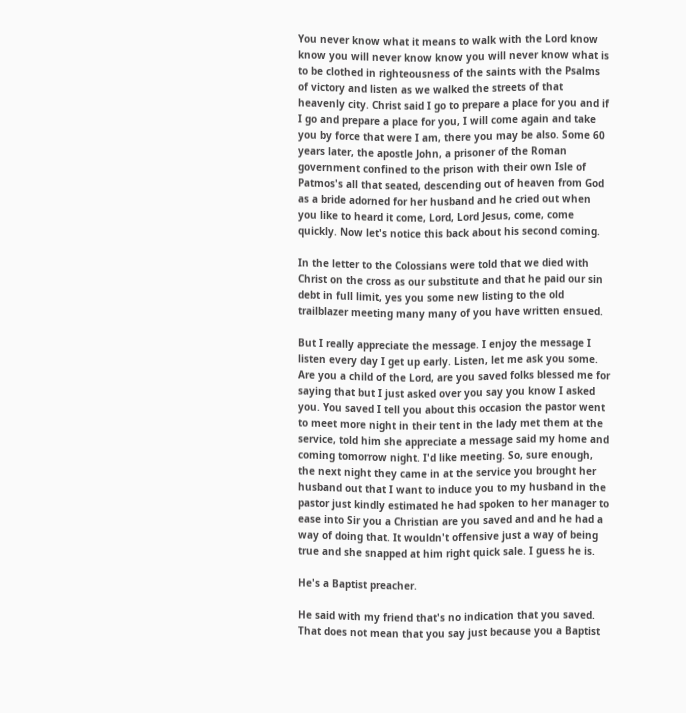You never know what it means to walk with the Lord know know you will never know know you will never know what is to be clothed in righteousness of the saints with the Psalms of victory and listen as we walked the streets of that heavenly city. Christ said I go to prepare a place for you and if I go and prepare a place for you, I will come again and take you by force that were I am, there you may be also. Some 60 years later, the apostle John, a prisoner of the Roman government confined to the prison with their own Isle of Patmos's all that seated, descending out of heaven from God as a bride adorned for her husband and he cried out when you like to heard it come, Lord, Lord Jesus, come, come quickly. Now let's notice this back about his second coming.

In the letter to the Colossians were told that we died with Christ on the cross as our substitute and that he paid our sin debt in full limit, yes you some new listing to the old trailblazer meeting many many of you have written ensued.

But I really appreciate the message. I enjoy the message I listen every day I get up early. Listen, let me ask you some. Are you a child of the Lord, are you saved folks blessed me for saying that but I just asked over you say you know I asked you. You saved I tell you about this occasion the pastor went to meet more night in their tent in the lady met them at the service, told him she appreciate a message said my home and coming tomorrow night. I'd like meeting. So, sure enough, the next night they came in at the service you brought her husband out that I want to induce you to my husband in the pastor just kindly estimated he had spoken to her manager to ease into Sir you a Christian are you saved and and he had a way of doing that. It wouldn't offensive just a way of being true and she snapped at him right quick sale. I guess he is.

He's a Baptist preacher.

He said with my friend that's no indication that you saved. That does not mean that you say just because you a Baptist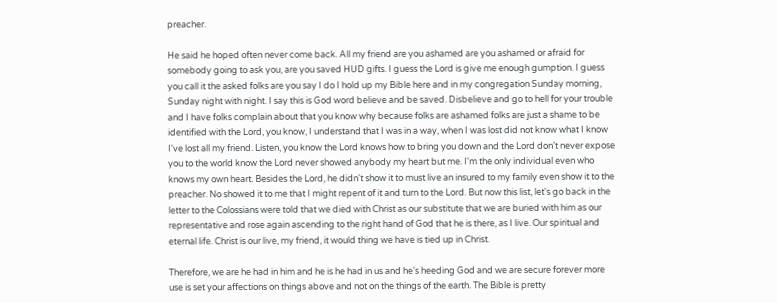preacher.

He said he hoped often never come back. All my friend are you ashamed are you ashamed or afraid for somebody going to ask you, are you saved HUD gifts. I guess the Lord is give me enough gumption. I guess you call it the asked folks are you say I do I hold up my Bible here and in my congregation Sunday morning, Sunday night with night. I say this is God word believe and be saved. Disbelieve and go to hell for your trouble and I have folks complain about that you know why because folks are ashamed folks are just a shame to be identified with the Lord, you know, I understand that I was in a way, when I was lost did not know what I know I've lost all my friend. Listen, you know the Lord knows how to bring you down and the Lord don't never expose you to the world know the Lord never showed anybody my heart but me. I'm the only individual even who knows my own heart. Besides the Lord, he didn't show it to must live an insured to my family even show it to the preacher. No showed it to me that I might repent of it and turn to the Lord. But now this list, let's go back in the letter to the Colossians were told that we died with Christ as our substitute that we are buried with him as our representative and rose again ascending to the right hand of God that he is there, as I live. Our spiritual and eternal life. Christ is our live, my friend, it would thing we have is tied up in Christ.

Therefore, we are he had in him and he is he had in us and he's heeding God and we are secure forever more use is set your affections on things above and not on the things of the earth. The Bible is pretty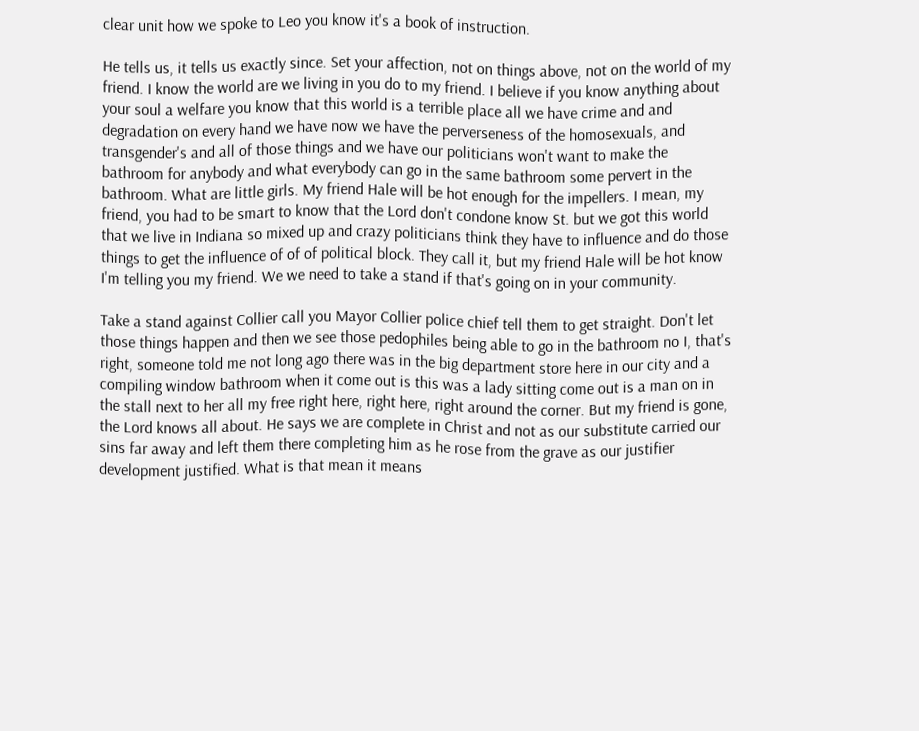clear unit how we spoke to Leo you know it's a book of instruction.

He tells us, it tells us exactly since. Set your affection, not on things above, not on the world of my friend. I know the world are we living in you do to my friend. I believe if you know anything about your soul a welfare you know that this world is a terrible place all we have crime and and degradation on every hand we have now we have the perverseness of the homosexuals, and transgender's and all of those things and we have our politicians won't want to make the bathroom for anybody and what everybody can go in the same bathroom some pervert in the bathroom. What are little girls. My friend Hale will be hot enough for the impellers. I mean, my friend, you had to be smart to know that the Lord don't condone know St. but we got this world that we live in Indiana so mixed up and crazy politicians think they have to influence and do those things to get the influence of of of political block. They call it, but my friend Hale will be hot know I'm telling you my friend. We we need to take a stand if that's going on in your community.

Take a stand against Collier call you Mayor Collier police chief tell them to get straight. Don't let those things happen and then we see those pedophiles being able to go in the bathroom no I, that's right, someone told me not long ago there was in the big department store here in our city and a compiling window bathroom when it come out is this was a lady sitting come out is a man on in the stall next to her all my free right here, right here, right around the corner. But my friend is gone, the Lord knows all about. He says we are complete in Christ and not as our substitute carried our sins far away and left them there completing him as he rose from the grave as our justifier development justified. What is that mean it means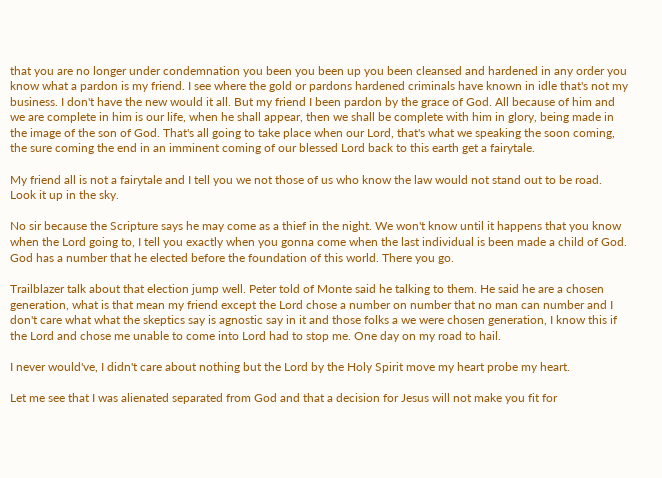that you are no longer under condemnation you been you been up you been cleansed and hardened in any order you know what a pardon is my friend. I see where the gold or pardons hardened criminals have known in idle that's not my business. I don't have the new would it all. But my friend I been pardon by the grace of God. All because of him and we are complete in him is our life, when he shall appear, then we shall be complete with him in glory, being made in the image of the son of God. That's all going to take place when our Lord, that's what we speaking the soon coming, the sure coming the end in an imminent coming of our blessed Lord back to this earth get a fairytale.

My friend all is not a fairytale and I tell you we not those of us who know the law would not stand out to be road. Look it up in the sky.

No sir because the Scripture says he may come as a thief in the night. We won't know until it happens that you know when the Lord going to, I tell you exactly when you gonna come when the last individual is been made a child of God. God has a number that he elected before the foundation of this world. There you go.

Trailblazer talk about that election jump well. Peter told of Monte said he talking to them. He said he are a chosen generation, what is that mean my friend except the Lord chose a number on number that no man can number and I don't care what what the skeptics say is agnostic say in it and those folks a we were chosen generation, I know this if the Lord and chose me unable to come into Lord had to stop me. One day on my road to hail.

I never would've, I didn't care about nothing but the Lord by the Holy Spirit move my heart probe my heart.

Let me see that I was alienated separated from God and that a decision for Jesus will not make you fit for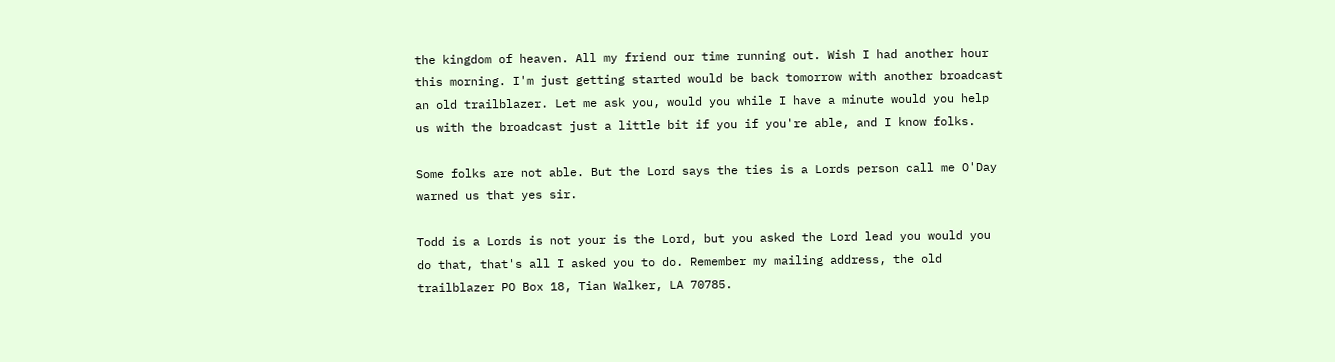the kingdom of heaven. All my friend our time running out. Wish I had another hour this morning. I'm just getting started would be back tomorrow with another broadcast an old trailblazer. Let me ask you, would you while I have a minute would you help us with the broadcast just a little bit if you if you're able, and I know folks.

Some folks are not able. But the Lord says the ties is a Lords person call me O'Day warned us that yes sir.

Todd is a Lords is not your is the Lord, but you asked the Lord lead you would you do that, that's all I asked you to do. Remember my mailing address, the old trailblazer PO Box 18, Tian Walker, LA 70785.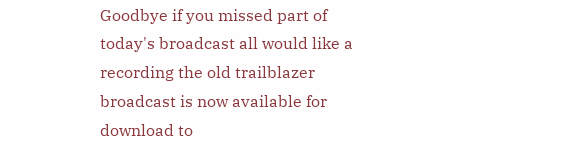Goodbye if you missed part of today's broadcast all would like a recording the old trailblazer broadcast is now available for download to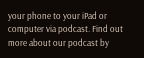your phone to your iPad or computer via podcast. Find out more about our podcast by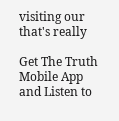visiting our that's really

Get The Truth Mobile App and Listen to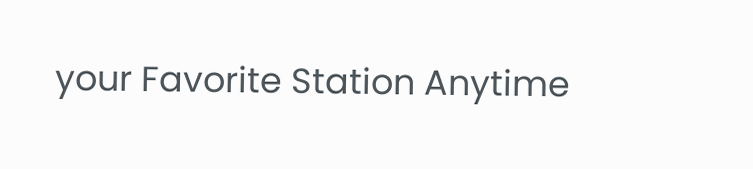your Favorite Station Anytime